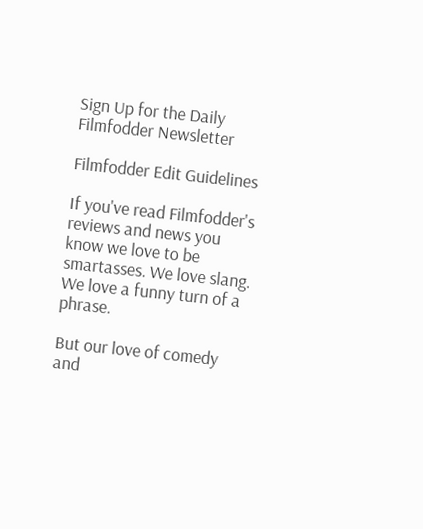Sign Up for the Daily Filmfodder Newsletter

Filmfodder Edit Guidelines

If you've read Filmfodder's reviews and news you know we love to be smartasses. We love slang. We love a funny turn of a phrase.

But our love of comedy and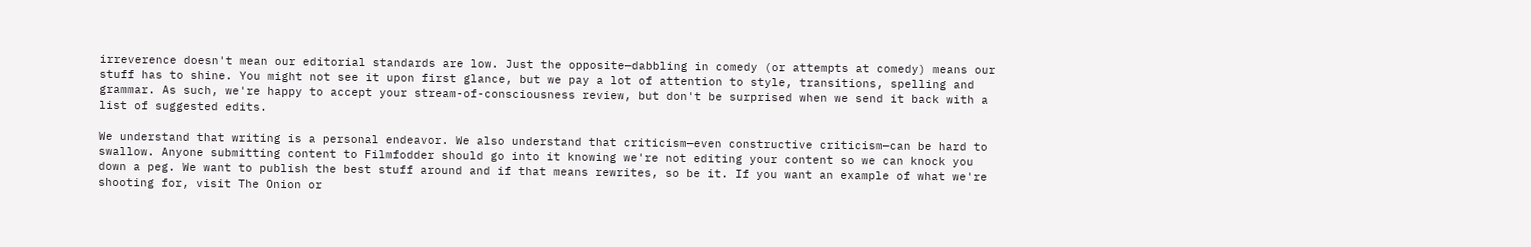irreverence doesn't mean our editorial standards are low. Just the opposite—dabbling in comedy (or attempts at comedy) means our stuff has to shine. You might not see it upon first glance, but we pay a lot of attention to style, transitions, spelling and grammar. As such, we're happy to accept your stream-of-consciousness review, but don't be surprised when we send it back with a list of suggested edits.

We understand that writing is a personal endeavor. We also understand that criticism—even constructive criticism—can be hard to swallow. Anyone submitting content to Filmfodder should go into it knowing we're not editing your content so we can knock you down a peg. We want to publish the best stuff around and if that means rewrites, so be it. If you want an example of what we're shooting for, visit The Onion or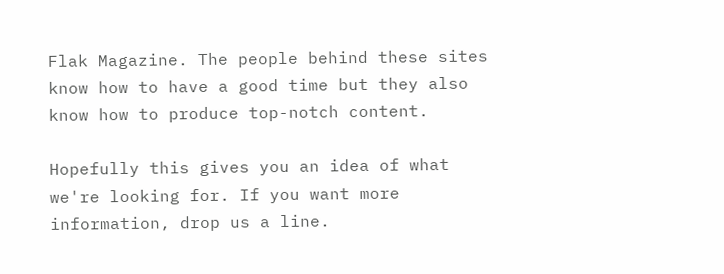Flak Magazine. The people behind these sites know how to have a good time but they also know how to produce top-notch content.

Hopefully this gives you an idea of what we're looking for. If you want more information, drop us a line.